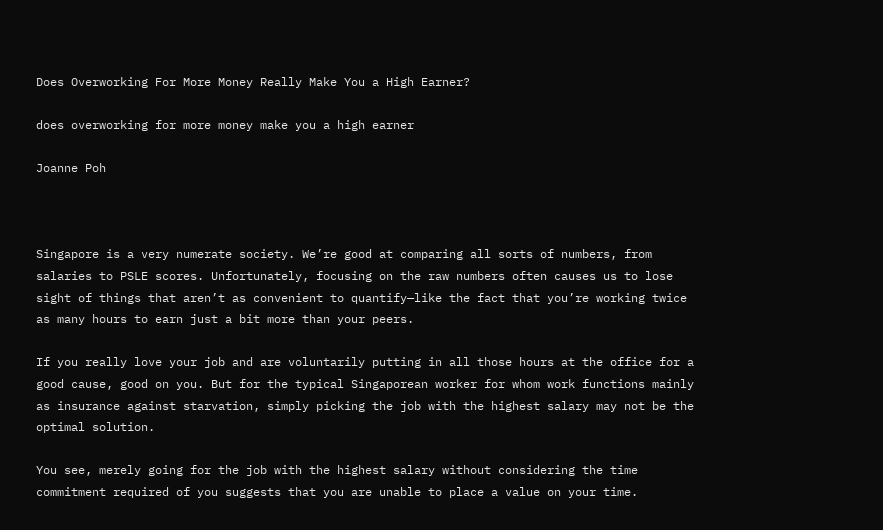Does Overworking For More Money Really Make You a High Earner?

does overworking for more money make you a high earner

Joanne Poh



Singapore is a very numerate society. We’re good at comparing all sorts of numbers, from salaries to PSLE scores. Unfortunately, focusing on the raw numbers often causes us to lose sight of things that aren’t as convenient to quantify—like the fact that you’re working twice as many hours to earn just a bit more than your peers.

If you really love your job and are voluntarily putting in all those hours at the office for a good cause, good on you. But for the typical Singaporean worker for whom work functions mainly as insurance against starvation, simply picking the job with the highest salary may not be the optimal solution.

You see, merely going for the job with the highest salary without considering the time commitment required of you suggests that you are unable to place a value on your time.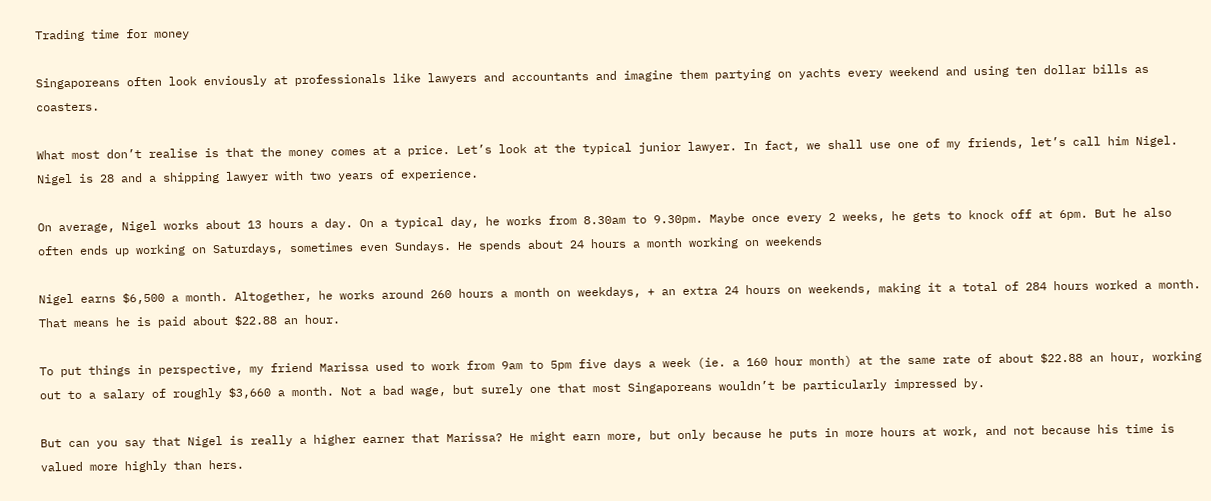Trading time for money

Singaporeans often look enviously at professionals like lawyers and accountants and imagine them partying on yachts every weekend and using ten dollar bills as coasters.

What most don’t realise is that the money comes at a price. Let’s look at the typical junior lawyer. In fact, we shall use one of my friends, let’s call him Nigel. Nigel is 28 and a shipping lawyer with two years of experience.

On average, Nigel works about 13 hours a day. On a typical day, he works from 8.30am to 9.30pm. Maybe once every 2 weeks, he gets to knock off at 6pm. But he also often ends up working on Saturdays, sometimes even Sundays. He spends about 24 hours a month working on weekends

Nigel earns $6,500 a month. Altogether, he works around 260 hours a month on weekdays, + an extra 24 hours on weekends, making it a total of 284 hours worked a month. That means he is paid about $22.88 an hour.

To put things in perspective, my friend Marissa used to work from 9am to 5pm five days a week (ie. a 160 hour month) at the same rate of about $22.88 an hour, working out to a salary of roughly $3,660 a month. Not a bad wage, but surely one that most Singaporeans wouldn’t be particularly impressed by.

But can you say that Nigel is really a higher earner that Marissa? He might earn more, but only because he puts in more hours at work, and not because his time is valued more highly than hers.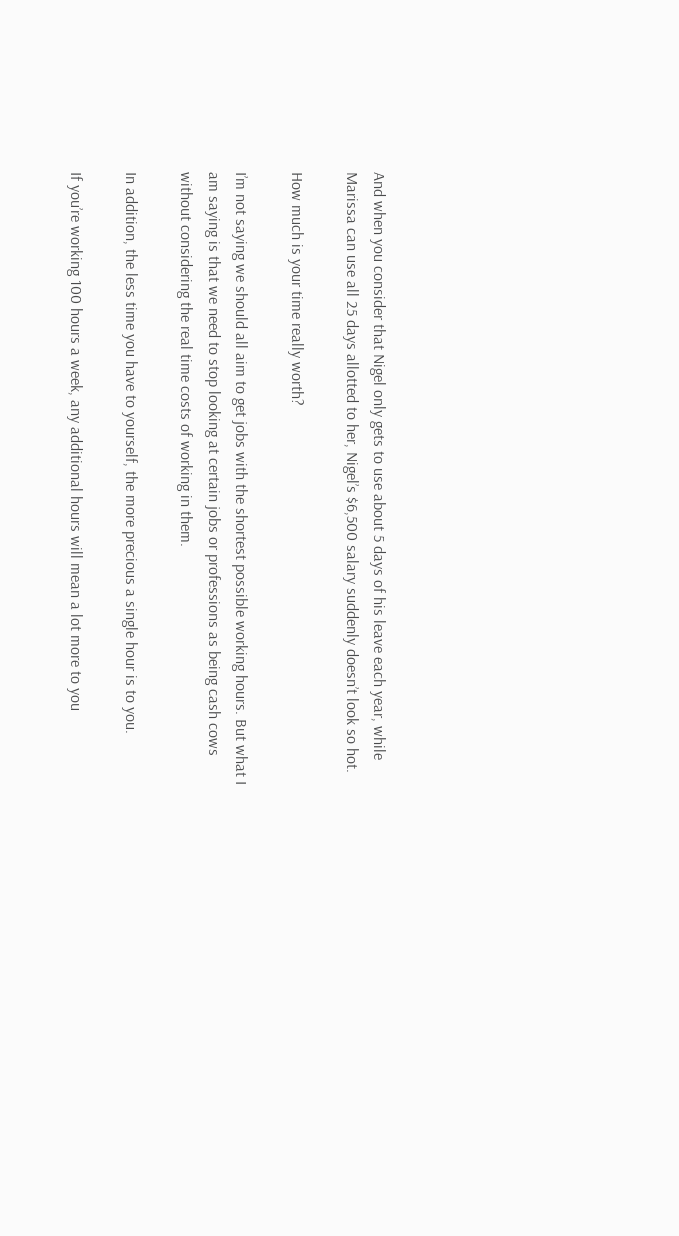And when you consider that Nigel only gets to use about 5 days of his leave each year, while Marissa can use all 25 days allotted to her, Nigel’s $6,500 salary suddenly doesn’t look so hot.

How much is your time really worth?

I’m not saying we should all aim to get jobs with the shortest possible working hours. But what I am saying is that we need to stop looking at certain jobs or professions as being cash cows without considering the real time costs of working in them.

In addition, the less time you have to yourself, the more precious a single hour is to you.

If you’re working 100 hours a week, any additional hours will mean a lot more to you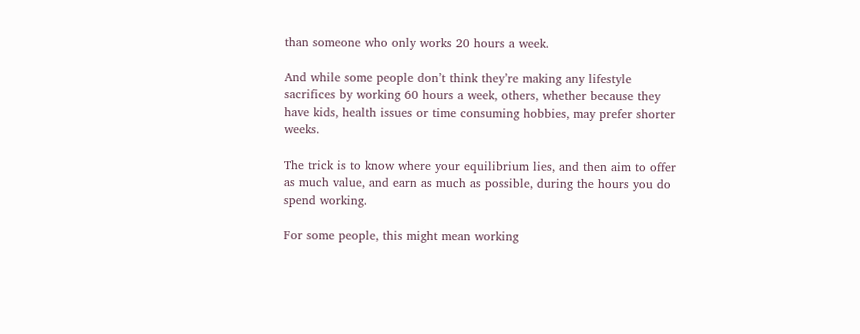than someone who only works 20 hours a week.

And while some people don’t think they’re making any lifestyle sacrifices by working 60 hours a week, others, whether because they have kids, health issues or time consuming hobbies, may prefer shorter weeks.

The trick is to know where your equilibrium lies, and then aim to offer as much value, and earn as much as possible, during the hours you do spend working.

For some people, this might mean working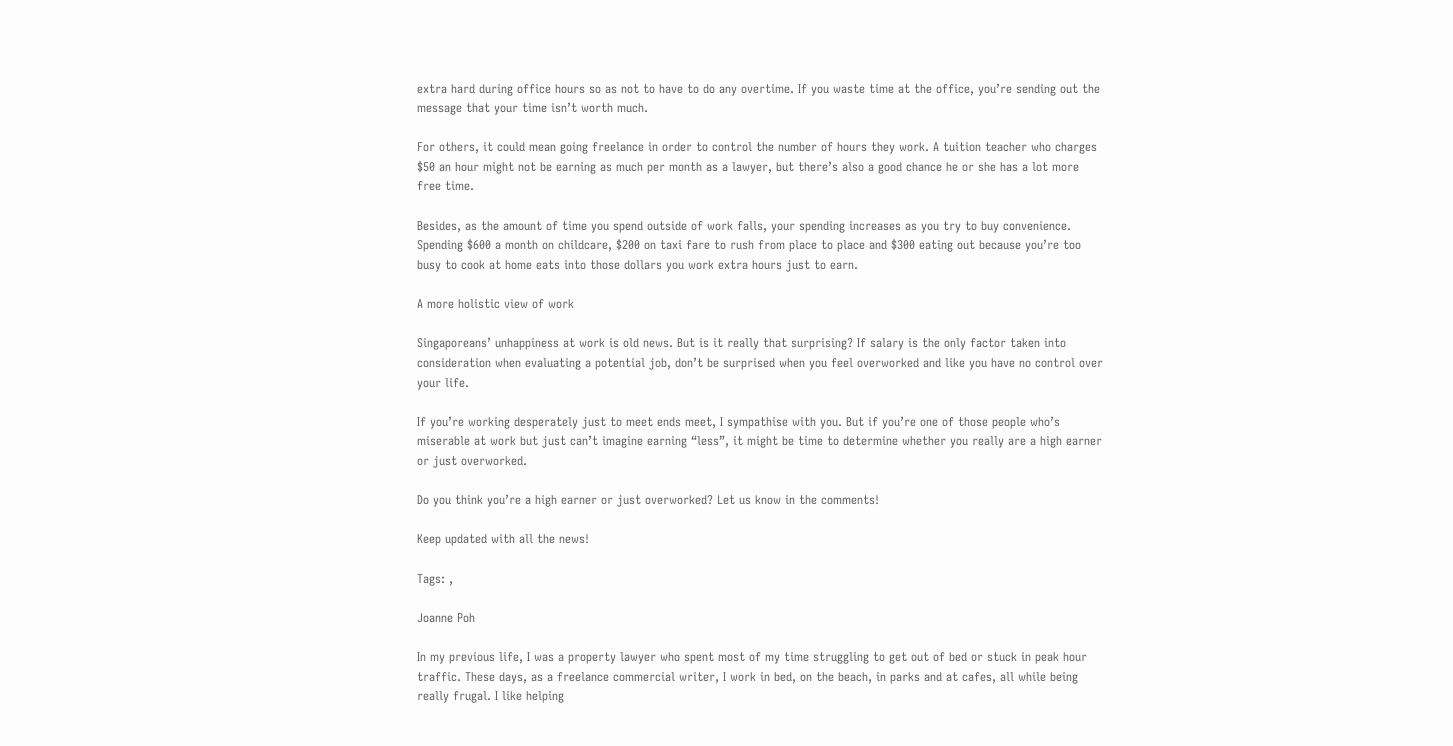extra hard during office hours so as not to have to do any overtime. If you waste time at the office, you’re sending out the message that your time isn’t worth much.

For others, it could mean going freelance in order to control the number of hours they work. A tuition teacher who charges $50 an hour might not be earning as much per month as a lawyer, but there’s also a good chance he or she has a lot more free time.

Besides, as the amount of time you spend outside of work falls, your spending increases as you try to buy convenience. Spending $600 a month on childcare, $200 on taxi fare to rush from place to place and $300 eating out because you’re too busy to cook at home eats into those dollars you work extra hours just to earn.

A more holistic view of work

Singaporeans’ unhappiness at work is old news. But is it really that surprising? If salary is the only factor taken into consideration when evaluating a potential job, don’t be surprised when you feel overworked and like you have no control over your life.

If you’re working desperately just to meet ends meet, I sympathise with you. But if you’re one of those people who’s miserable at work but just can’t imagine earning “less”, it might be time to determine whether you really are a high earner or just overworked.

Do you think you’re a high earner or just overworked? Let us know in the comments!

Keep updated with all the news!

Tags: ,

Joanne Poh

In my previous life, I was a property lawyer who spent most of my time struggling to get out of bed or stuck in peak hour traffic. These days, as a freelance commercial writer, I work in bed, on the beach, in parks and at cafes, all while being really frugal. I like helping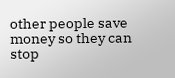other people save money so they can stop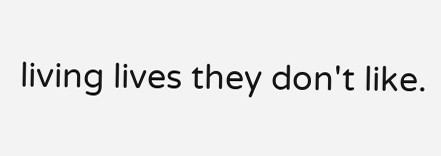living lives they don't like.